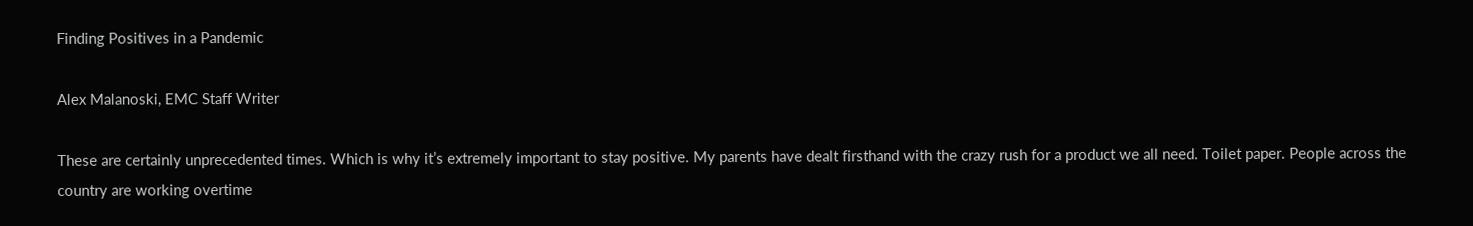Finding Positives in a Pandemic

Alex Malanoski, EMC Staff Writer

These are certainly unprecedented times. Which is why it’s extremely important to stay positive. My parents have dealt firsthand with the crazy rush for a product we all need. Toilet paper. People across the country are working overtime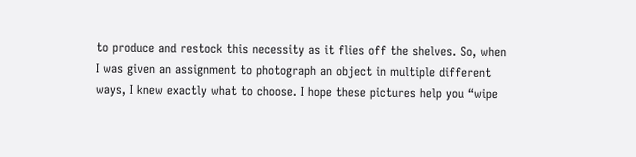to produce and restock this necessity as it flies off the shelves. So, when I was given an assignment to photograph an object in multiple different ways, I knew exactly what to choose. I hope these pictures help you “wipe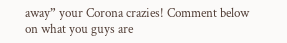away” your Corona crazies! Comment below on what you guys are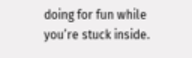doing for fun while you’re stuck inside.